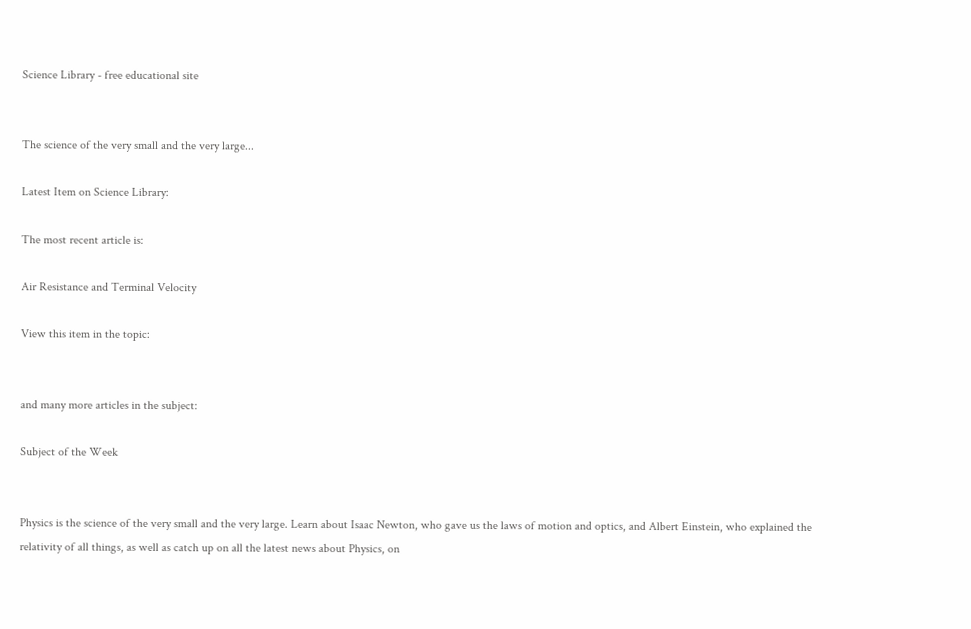Science Library - free educational site


The science of the very small and the very large...

Latest Item on Science Library:

The most recent article is:

Air Resistance and Terminal Velocity

View this item in the topic:


and many more articles in the subject:

Subject of the Week


Physics is the science of the very small and the very large. Learn about Isaac Newton, who gave us the laws of motion and optics, and Albert Einstein, who explained the relativity of all things, as well as catch up on all the latest news about Physics, on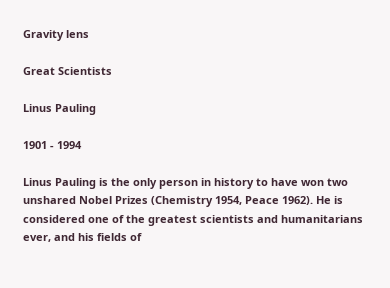Gravity lens

Great Scientists

Linus Pauling

1901 - 1994

Linus Pauling is the only person in history to have won two unshared Nobel Prizes (Chemistry 1954, Peace 1962). He is considered one of the greatest scientists and humanitarians ever, and his fields of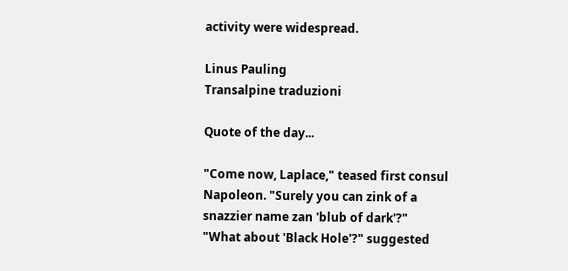activity were widespread.

Linus Pauling
Transalpine traduzioni

Quote of the day...

"Come now, Laplace," teased first consul Napoleon. "Surely you can zink of a snazzier name zan 'blub of dark'?"
"What about 'Black Hole'?" suggested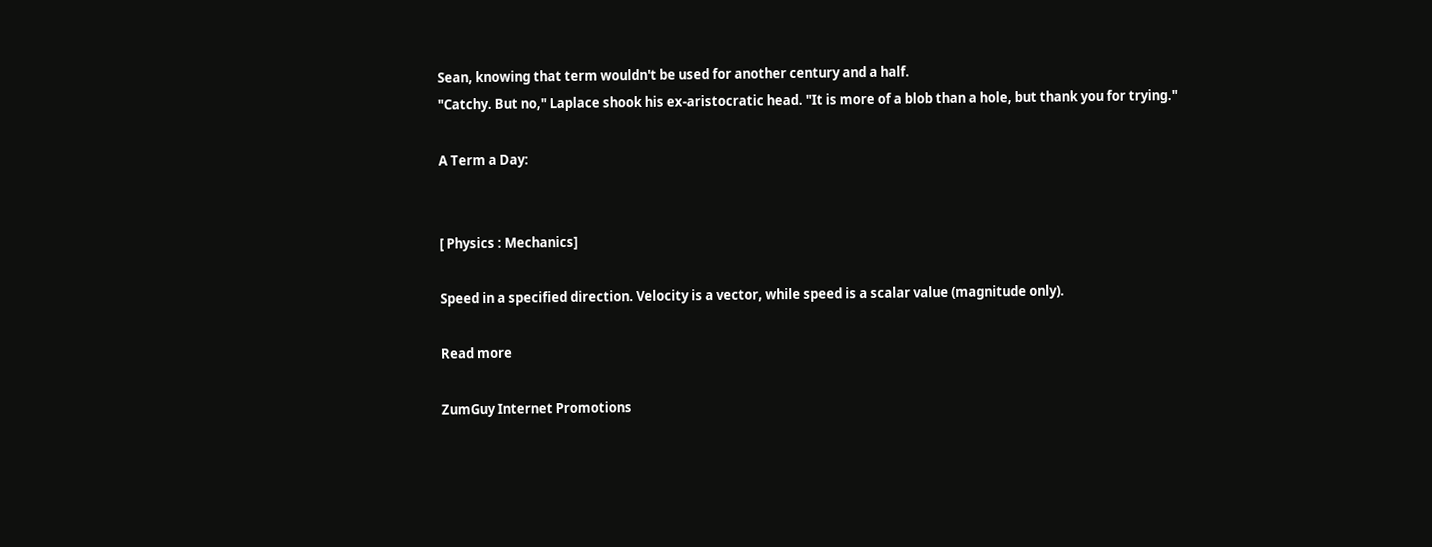Sean, knowing that term wouldn't be used for another century and a half.
"Catchy. But no," Laplace shook his ex-aristocratic head. "It is more of a blob than a hole, but thank you for trying."

A Term a Day:


[ Physics : Mechanics]

Speed in a specified direction. Velocity is a vector, while speed is a scalar value (magnitude only).

Read more

ZumGuy Internet Promotions